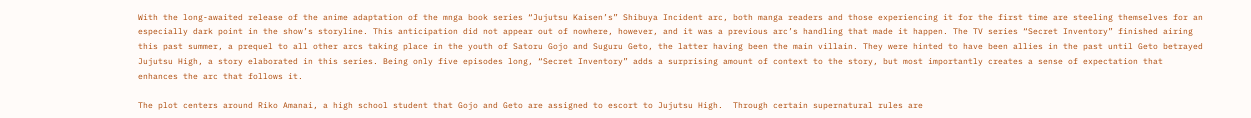With the long-awaited release of the anime adaptation of the mnga book series “Jujutsu Kaisen’s” Shibuya Incident arc, both manga readers and those experiencing it for the first time are steeling themselves for an especially dark point in the show’s storyline. This anticipation did not appear out of nowhere, however, and it was a previous arc’s handling that made it happen. The TV series “Secret Inventory” finished airing this past summer, a prequel to all other arcs taking place in the youth of Satoru Gojo and Suguru Geto, the latter having been the main villain. They were hinted to have been allies in the past until Geto betrayed Jujutsu High, a story elaborated in this series. Being only five episodes long, “Secret Inventory” adds a surprising amount of context to the story, but most importantly creates a sense of expectation that enhances the arc that follows it.

The plot centers around Riko Amanai, a high school student that Gojo and Geto are assigned to escort to Jujutsu High.  Through certain supernatural rules are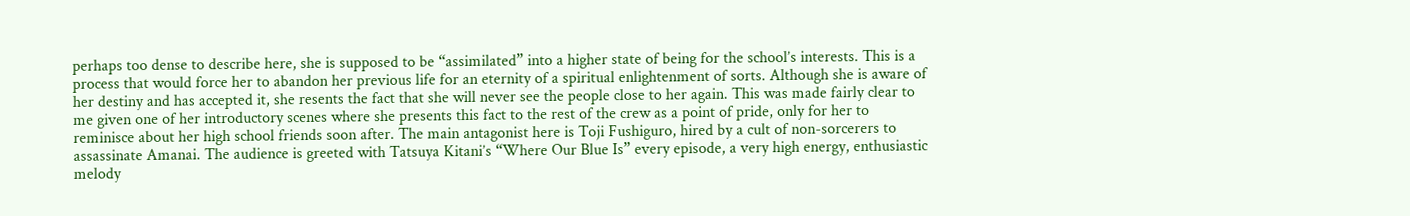perhaps too dense to describe here, she is supposed to be “assimilated” into a higher state of being for the school’s interests. This is a process that would force her to abandon her previous life for an eternity of a spiritual enlightenment of sorts. Although she is aware of her destiny and has accepted it, she resents the fact that she will never see the people close to her again. This was made fairly clear to me given one of her introductory scenes where she presents this fact to the rest of the crew as a point of pride, only for her to reminisce about her high school friends soon after. The main antagonist here is Toji Fushiguro, hired by a cult of non-sorcerers to assassinate Amanai. The audience is greeted with Tatsuya Kitani’s “Where Our Blue Is” every episode, a very high energy, enthusiastic melody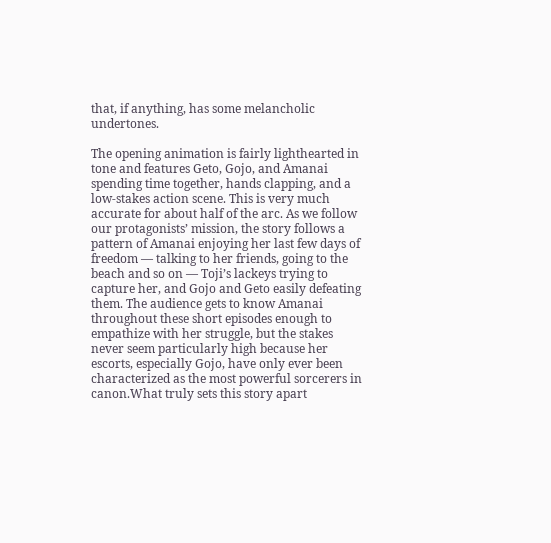that, if anything, has some melancholic undertones.

The opening animation is fairly lighthearted in tone and features Geto, Gojo, and Amanai spending time together, hands clapping, and a low-stakes action scene. This is very much accurate for about half of the arc. As we follow our protagonists’ mission, the story follows a pattern of Amanai enjoying her last few days of freedom — talking to her friends, going to the beach and so on — Toji’s lackeys trying to capture her, and Gojo and Geto easily defeating them. The audience gets to know Amanai throughout these short episodes enough to empathize with her struggle, but the stakes never seem particularly high because her escorts, especially Gojo, have only ever been characterized as the most powerful sorcerers in canon.What truly sets this story apart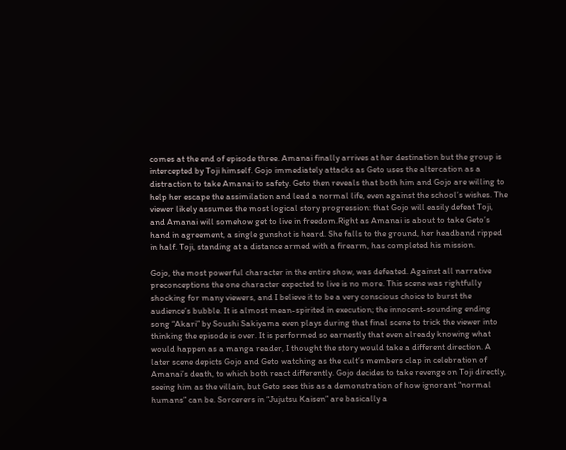comes at the end of episode three. Amanai finally arrives at her destination but the group is intercepted by Toji himself. Gojo immediately attacks as Geto uses the altercation as a distraction to take Amanai to safety. Geto then reveals that both him and Gojo are willing to help her escape the assimilation and lead a normal life, even against the school’s wishes. The viewer likely assumes the most logical story progression: that Gojo will easily defeat Toji, and Amanai will somehow get to live in freedom.Right as Amanai is about to take Geto’s hand in agreement, a single gunshot is heard. She falls to the ground, her headband ripped in half. Toji, standing at a distance armed with a firearm, has completed his mission.

Gojo, the most powerful character in the entire show, was defeated. Against all narrative preconceptions the one character expected to live is no more. This scene was rightfully shocking for many viewers, and I believe it to be a very conscious choice to burst the audience’s bubble. It is almost mean-spirited in execution; the innocent-sounding ending song “Akari” by Soushi Sakiyama even plays during that final scene to trick the viewer into thinking the episode is over. It is performed so earnestly that even already knowing what would happen as a manga reader, I thought the story would take a different direction. A later scene depicts Gojo and Geto watching as the cult’s members clap in celebration of Amanai’s death, to which both react differently. Gojo decides to take revenge on Toji directly, seeing him as the villain, but Geto sees this as a demonstration of how ignorant “normal humans” can be. Sorcerers in “Jujutsu Kaisen” are basically a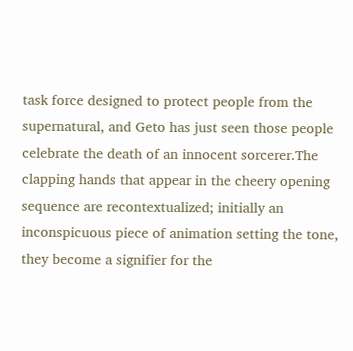task force designed to protect people from the supernatural, and Geto has just seen those people celebrate the death of an innocent sorcerer.The clapping hands that appear in the cheery opening sequence are recontextualized; initially an inconspicuous piece of animation setting the tone, they become a signifier for the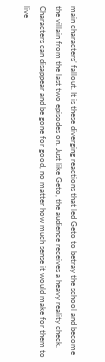main characters’ fallout. It is these diverging reactions that led Geto to betray the school and become the villain from the last two episodes on. Just like Geto, the audience receives a heavy reality check. Characters can disappear and be gone for good, no matter how much sense it would make for them to live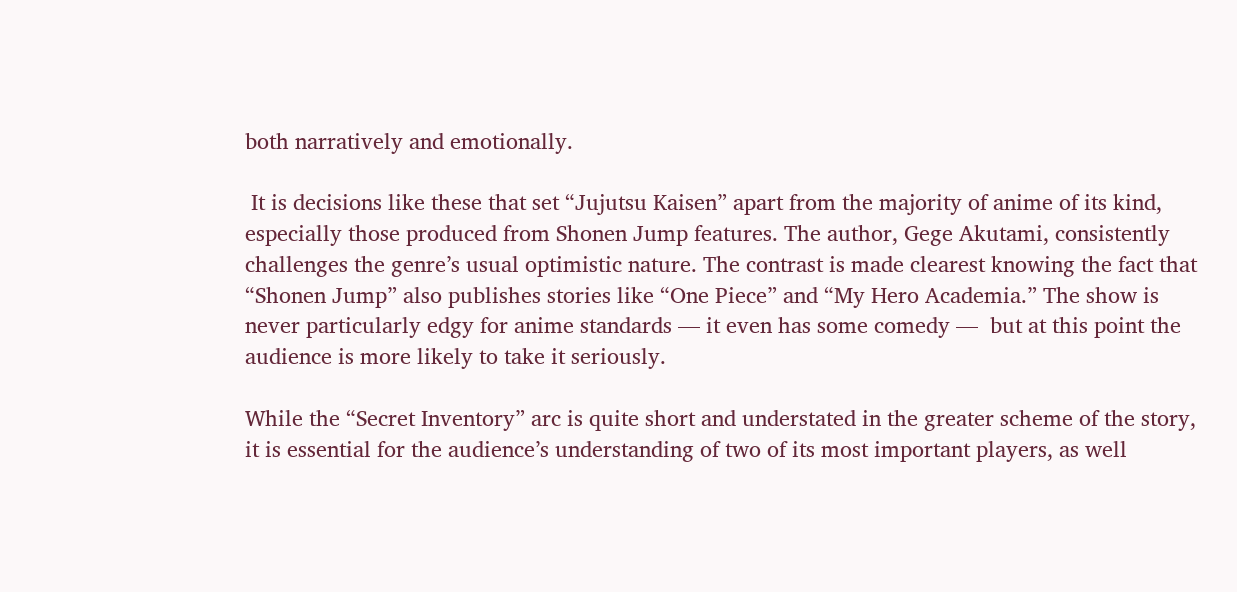both narratively and emotionally.

 It is decisions like these that set “Jujutsu Kaisen” apart from the majority of anime of its kind, especially those produced from Shonen Jump features. The author, Gege Akutami, consistently challenges the genre’s usual optimistic nature. The contrast is made clearest knowing the fact that “Shonen Jump” also publishes stories like “One Piece” and “My Hero Academia.” The show is never particularly edgy for anime standards — it even has some comedy —  but at this point the audience is more likely to take it seriously.

While the “Secret Inventory” arc is quite short and understated in the greater scheme of the story, it is essential for the audience’s understanding of two of its most important players, as well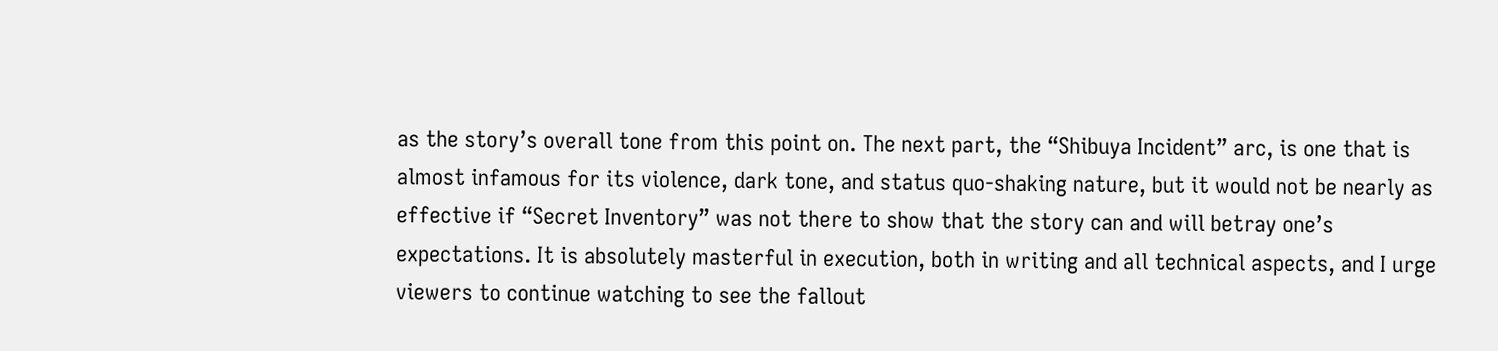as the story’s overall tone from this point on. The next part, the “Shibuya Incident” arc, is one that is almost infamous for its violence, dark tone, and status quo-shaking nature, but it would not be nearly as effective if “Secret Inventory” was not there to show that the story can and will betray one’s expectations. It is absolutely masterful in execution, both in writing and all technical aspects, and I urge viewers to continue watching to see the fallout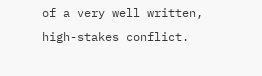of a very well written, high-stakes conflict.